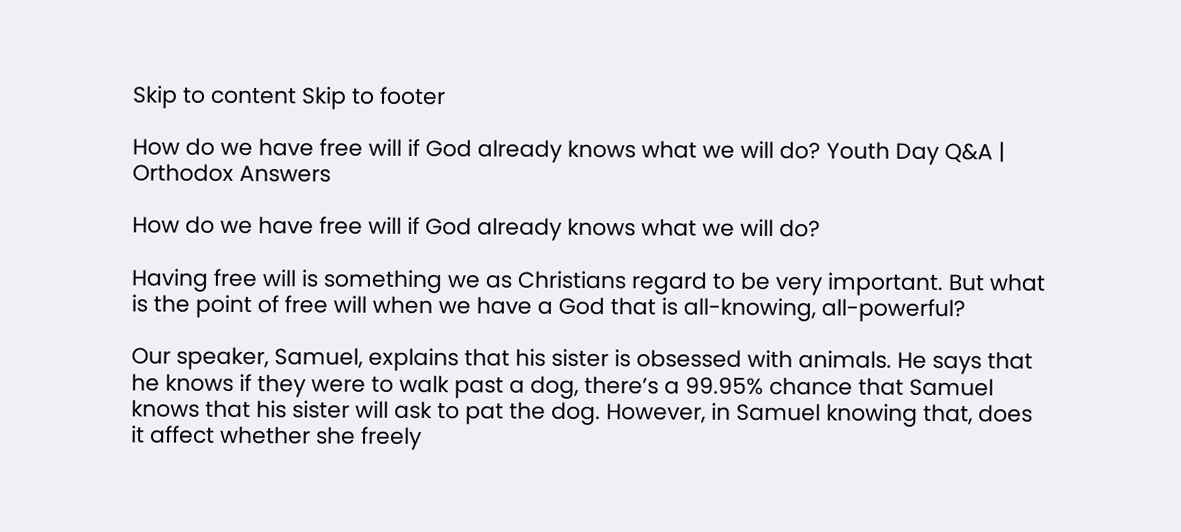Skip to content Skip to footer

How do we have free will if God already knows what we will do? Youth Day Q&A | Orthodox Answers

How do we have free will if God already knows what we will do?

Having free will is something we as Christians regard to be very important. But what is the point of free will when we have a God that is all-knowing, all-powerful?

Our speaker, Samuel, explains that his sister is obsessed with animals. He says that he knows if they were to walk past a dog, there’s a 99.95% chance that Samuel knows that his sister will ask to pat the dog. However, in Samuel knowing that, does it affect whether she freely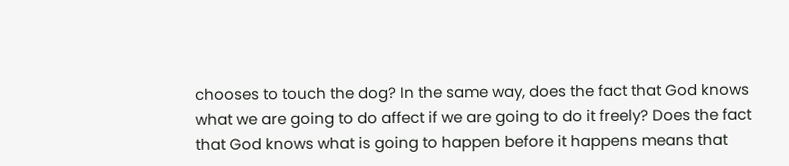chooses to touch the dog? In the same way, does the fact that God knows what we are going to do affect if we are going to do it freely? Does the fact that God knows what is going to happen before it happens means that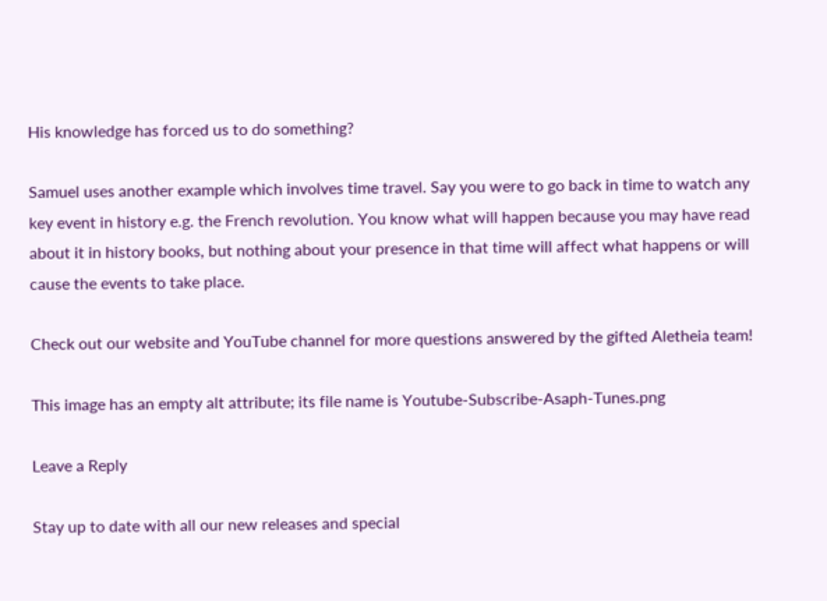His knowledge has forced us to do something?

Samuel uses another example which involves time travel. Say you were to go back in time to watch any key event in history e.g. the French revolution. You know what will happen because you may have read about it in history books, but nothing about your presence in that time will affect what happens or will cause the events to take place.

Check out our website and YouTube channel for more questions answered by the gifted Aletheia team!

This image has an empty alt attribute; its file name is Youtube-Subscribe-Asaph-Tunes.png

Leave a Reply

Stay up to date with all our new releases and special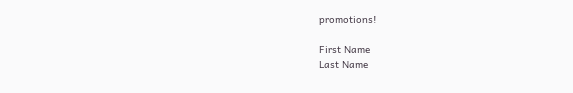promotions!

First Name
Last Name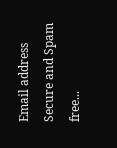Email address
Secure and Spam free...